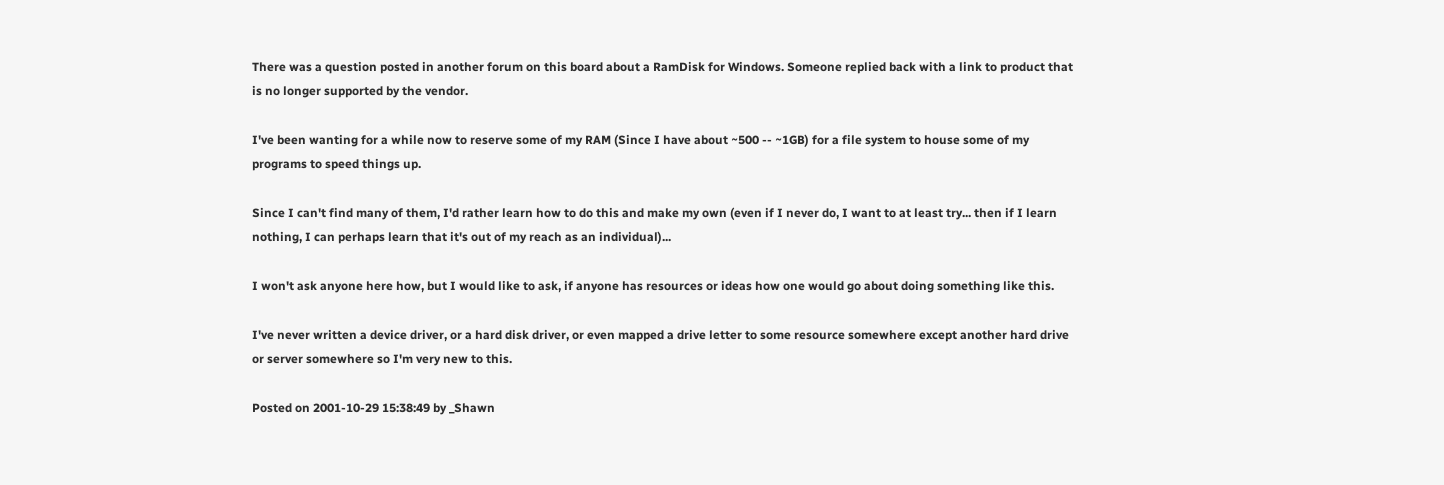There was a question posted in another forum on this board about a RamDisk for Windows. Someone replied back with a link to product that is no longer supported by the vendor.

I've been wanting for a while now to reserve some of my RAM (Since I have about ~500 -- ~1GB) for a file system to house some of my programs to speed things up.

Since I can't find many of them, I'd rather learn how to do this and make my own (even if I never do, I want to at least try... then if I learn nothing, I can perhaps learn that it's out of my reach as an individual)...

I won't ask anyone here how, but I would like to ask, if anyone has resources or ideas how one would go about doing something like this.

I've never written a device driver, or a hard disk driver, or even mapped a drive letter to some resource somewhere except another hard drive or server somewhere so I'm very new to this.

Posted on 2001-10-29 15:38:49 by _Shawn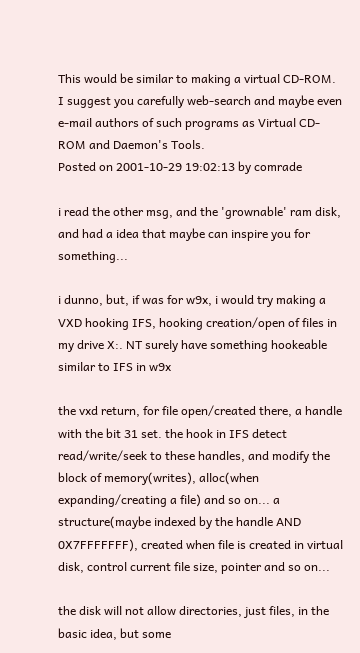This would be similar to making a virtual CD-ROM. I suggest you carefully web-search and maybe even e-mail authors of such programs as Virtual CD-ROM and Daemon's Tools.
Posted on 2001-10-29 19:02:13 by comrade

i read the other msg, and the 'grownable' ram disk, and had a idea that maybe can inspire you for something...

i dunno, but, if was for w9x, i would try making a VXD hooking IFS, hooking creation/open of files in my drive X:. NT surely have something hookeable similar to IFS in w9x

the vxd return, for file open/created there, a handle with the bit 31 set. the hook in IFS detect read/write/seek to these handles, and modify the block of memory(writes), alloc(when expanding/creating a file) and so on... a structure(maybe indexed by the handle AND 0X7FFFFFFF), created when file is created in virtual disk, control current file size, pointer and so on...

the disk will not allow directories, just files, in the basic idea, but some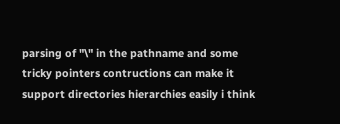parsing of "\" in the pathname and some tricky pointers contructions can make it support directories hierarchies easily i think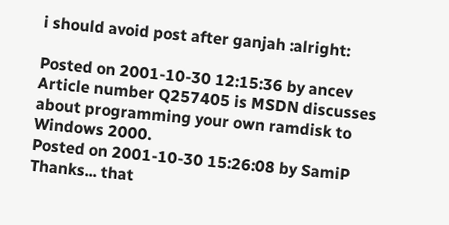i should avoid post after ganjah :alright:

Posted on 2001-10-30 12:15:36 by ancev
Article number Q257405 is MSDN discusses about programming your own ramdisk to Windows 2000.
Posted on 2001-10-30 15:26:08 by SamiP
Thanks... that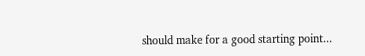should make for a good starting point...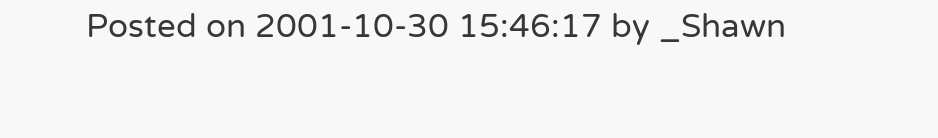Posted on 2001-10-30 15:46:17 by _Shawn